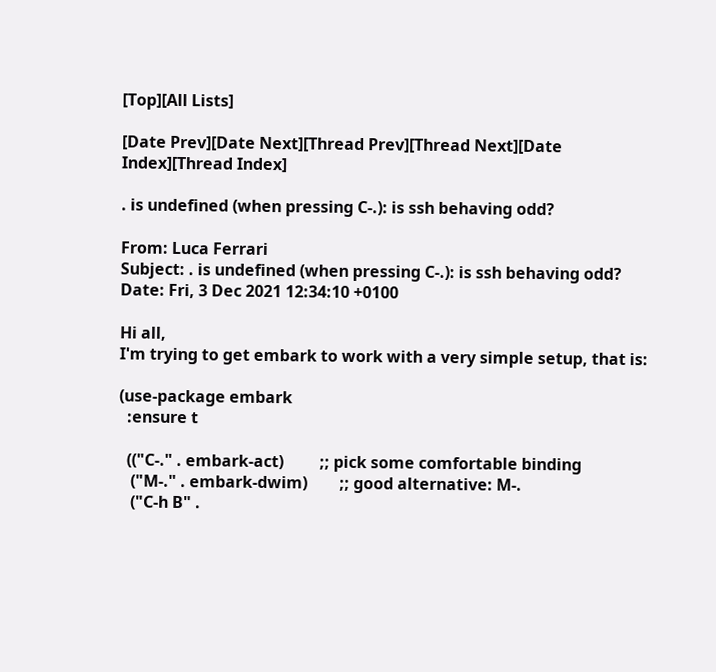[Top][All Lists]

[Date Prev][Date Next][Thread Prev][Thread Next][Date Index][Thread Index]

. is undefined (when pressing C-.): is ssh behaving odd?

From: Luca Ferrari
Subject: . is undefined (when pressing C-.): is ssh behaving odd?
Date: Fri, 3 Dec 2021 12:34:10 +0100

Hi all,
I'm trying to get embark to work with a very simple setup, that is:

(use-package embark
  :ensure t

  (("C-." . embark-act)         ;; pick some comfortable binding
   ("M-." . embark-dwim)        ;; good alternative: M-.
   ("C-h B" .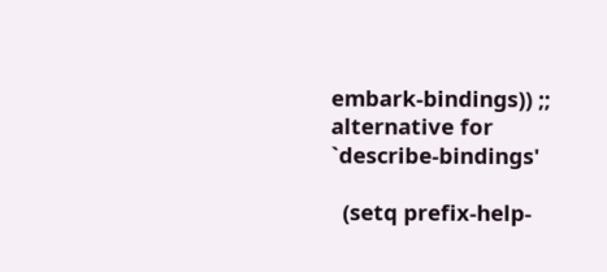embark-bindings)) ;; alternative for `describe-bindings'

  (setq prefix-help-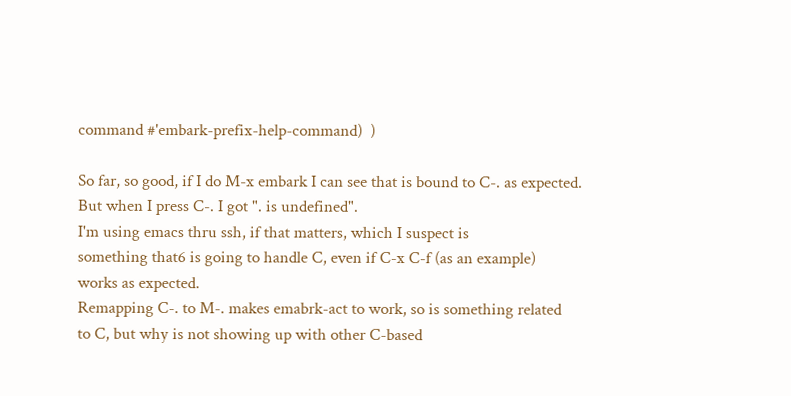command #'embark-prefix-help-command)  )

So far, so good, if I do M-x embark I can see that is bound to C-. as expected.
But when I press C-. I got ". is undefined".
I'm using emacs thru ssh, if that matters, which I suspect is
something that6 is going to handle C, even if C-x C-f (as an example)
works as expected.
Remapping C-. to M-. makes emabrk-act to work, so is something related
to C, but why is not showing up with other C-based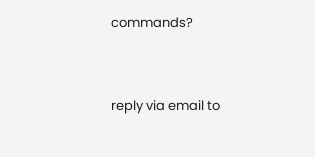commands?


reply via email to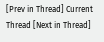[Prev in Thread] Current Thread [Next in Thread]